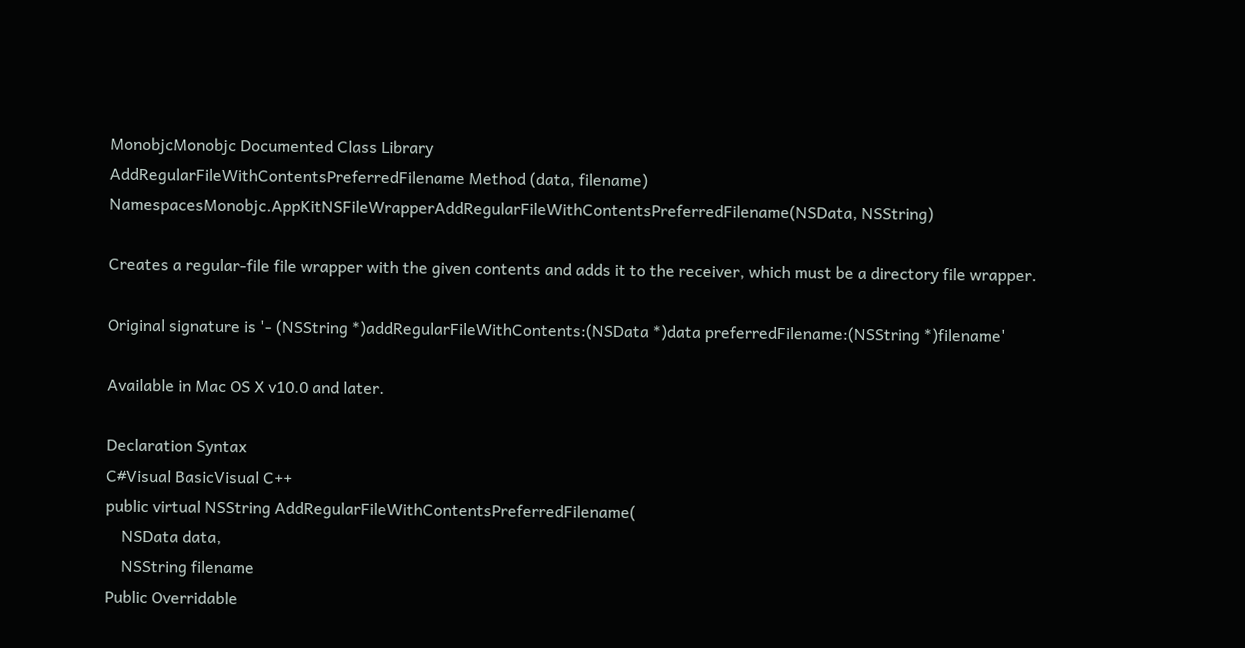MonobjcMonobjc Documented Class Library
AddRegularFileWithContentsPreferredFilename Method (data, filename)
NamespacesMonobjc.AppKitNSFileWrapperAddRegularFileWithContentsPreferredFilename(NSData, NSString)

Creates a regular-file file wrapper with the given contents and adds it to the receiver, which must be a directory file wrapper.

Original signature is '- (NSString *)addRegularFileWithContents:(NSData *)data preferredFilename:(NSString *)filename'

Available in Mac OS X v10.0 and later.

Declaration Syntax
C#Visual BasicVisual C++
public virtual NSString AddRegularFileWithContentsPreferredFilename(
    NSData data,
    NSString filename
Public Overridable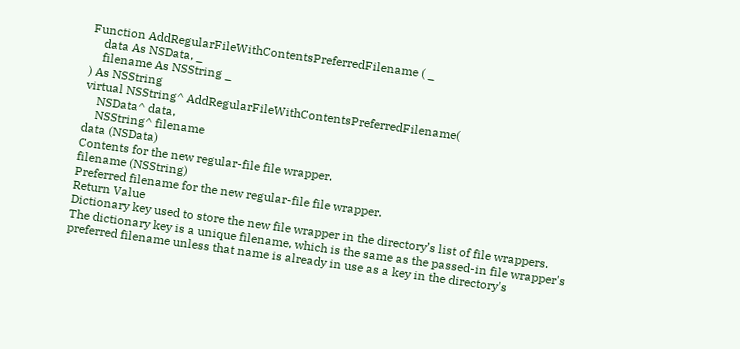Function AddRegularFileWithContentsPreferredFilename ( _
    data As NSData, _
    filename As NSString _
) As NSString
virtual NSString^ AddRegularFileWithContentsPreferredFilename(
    NSData^ data,
    NSString^ filename
data (NSData)
Contents for the new regular-file file wrapper.
filename (NSString)
Preferred filename for the new regular-file file wrapper.
Return Value
Dictionary key used to store the new file wrapper in the directory’s list of file wrappers. The dictionary key is a unique filename, which is the same as the passed-in file wrapper's preferred filename unless that name is already in use as a key in the directory's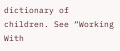dictionary of children. See “Working With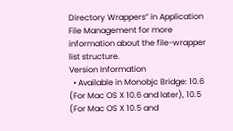Directory Wrappers” in Application File Management for more information about the file-wrapper list structure.
Version Information
  • Available in Monobjc Bridge: 10.6 (For Mac OS X 10.6 and later), 10.5 (For Mac OS X 10.5 and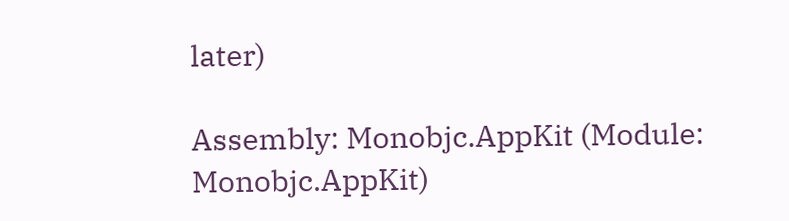later)

Assembly: Monobjc.AppKit (Module: Monobjc.AppKit)